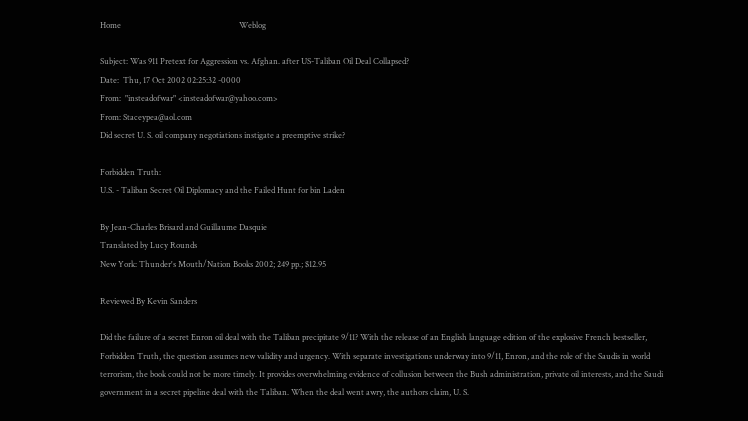Home                                                           Weblog

Subject: Was 911 Pretext for Aggression vs. Afghan. after US-Taliban Oil Deal Collapsed?
Date:  Thu, 17 Oct 2002 02:25:32 -0000
From:  "insteadofwar" <insteadofwar@yahoo.com>
From: Staceypea@aol.com
Did secret U. S. oil company negotiations instigate a preemptive strike?

Forbidden Truth:
U.S. - Taliban Secret Oil Diplomacy and the Failed Hunt for bin Laden

By Jean-Charles Brisard and Guillaume Dasquie
Translated by Lucy Rounds
New York: Thunder's Mouth/Nation Books 2002; 249 pp.; $12.95

Reviewed By Kevin Sanders

Did the failure of a secret Enron oil deal with the Taliban precipitate 9/11? With the release of an English language edition of the explosive French bestseller, Forbidden Truth, the question assumes new validity and urgency. With separate investigations underway into 9/11, Enron, and the role of the Saudis in world terrorism, the book could not be more timely. It provides overwhelming evidence of collusion between the Bush administration, private oil interests, and the Saudi government in a secret pipeline deal with the Taliban. When the deal went awry, the authors claim, U. S.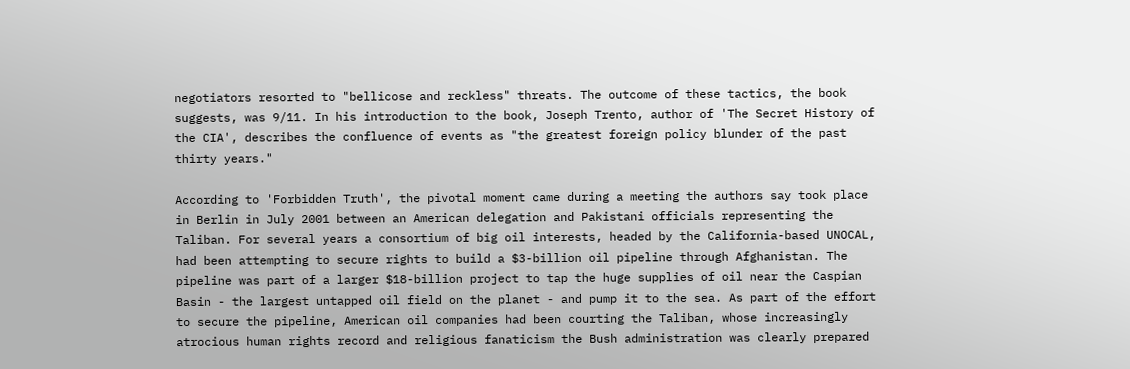negotiators resorted to "bellicose and reckless" threats. The outcome of these tactics, the book suggests, was 9/11. In his introduction to the book, Joseph Trento, author of 'The Secret History of the CIA', describes the confluence of events as "the greatest foreign policy blunder of the past thirty years."

According to 'Forbidden Truth', the pivotal moment came during a meeting the authors say took place in Berlin in July 2001 between an American delegation and Pakistani officials representing the Taliban. For several years a consortium of big oil interests, headed by the California-based UNOCAL, had been attempting to secure rights to build a $3-billion oil pipeline through Afghanistan. The pipeline was part of a larger $18-billion project to tap the huge supplies of oil near the Caspian Basin - the largest untapped oil field on the planet - and pump it to the sea. As part of the effort to secure the pipeline, American oil companies had been courting the Taliban, whose increasingly atrocious human rights record and religious fanaticism the Bush administration was clearly prepared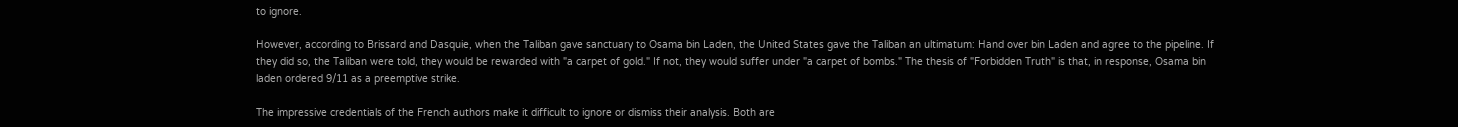to ignore.

However, according to Brissard and Dasquie, when the Taliban gave sanctuary to Osama bin Laden, the United States gave the Taliban an ultimatum: Hand over bin Laden and agree to the pipeline. If they did so, the Taliban were told, they would be rewarded with "a carpet of gold." If not, they would suffer under "a carpet of bombs." The thesis of "Forbidden Truth" is that, in response, Osama bin laden ordered 9/11 as a preemptive strike.

The impressive credentials of the French authors make it difficult to ignore or dismiss their analysis. Both are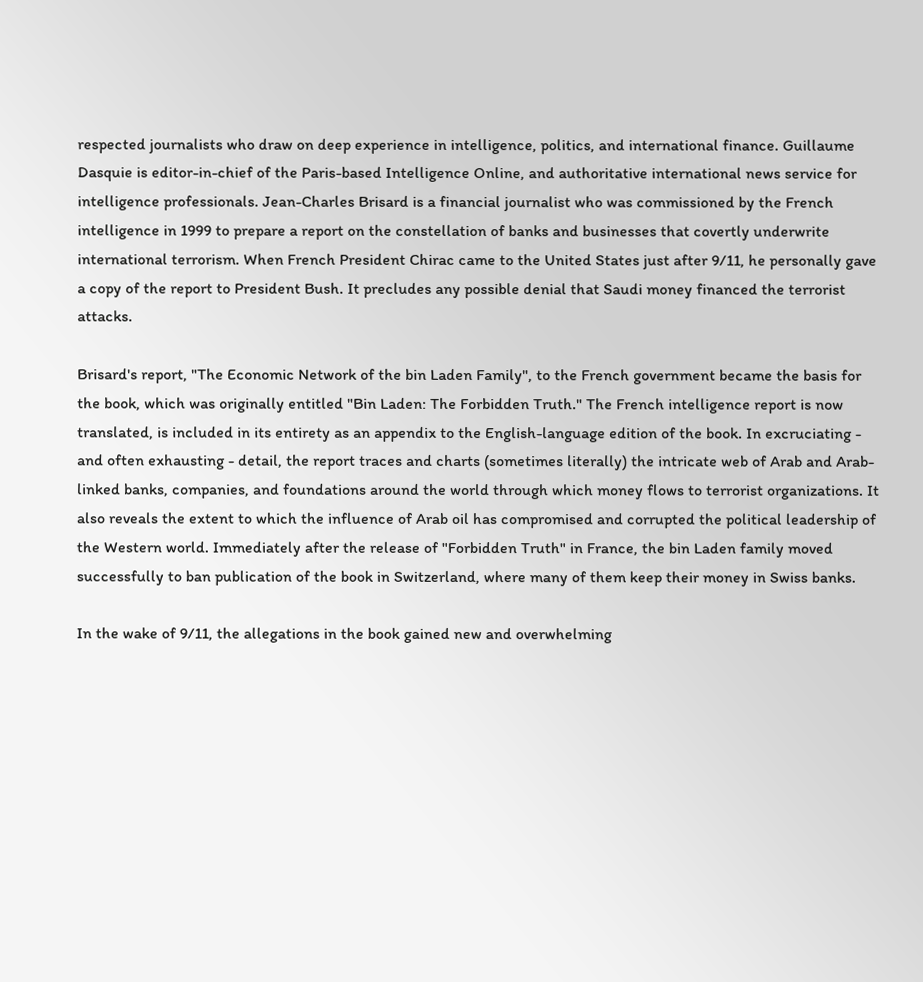respected journalists who draw on deep experience in intelligence, politics, and international finance. Guillaume Dasquie is editor-in-chief of the Paris-based Intelligence Online, and authoritative international news service for intelligence professionals. Jean-Charles Brisard is a financial journalist who was commissioned by the French intelligence in 1999 to prepare a report on the constellation of banks and businesses that covertly underwrite international terrorism. When French President Chirac came to the United States just after 9/11, he personally gave a copy of the report to President Bush. It precludes any possible denial that Saudi money financed the terrorist attacks.

Brisard's report, "The Economic Network of the bin Laden Family", to the French government became the basis for the book, which was originally entitled "Bin Laden: The Forbidden Truth." The French intelligence report is now translated, is included in its entirety as an appendix to the English-language edition of the book. In excruciating - and often exhausting - detail, the report traces and charts (sometimes literally) the intricate web of Arab and Arab-linked banks, companies, and foundations around the world through which money flows to terrorist organizations. It also reveals the extent to which the influence of Arab oil has compromised and corrupted the political leadership of the Western world. Immediately after the release of "Forbidden Truth" in France, the bin Laden family moved successfully to ban publication of the book in Switzerland, where many of them keep their money in Swiss banks.

In the wake of 9/11, the allegations in the book gained new and overwhelming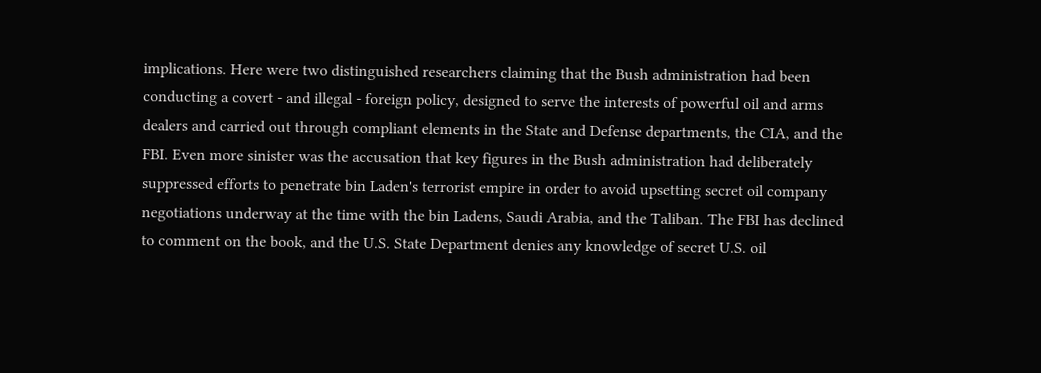implications. Here were two distinguished researchers claiming that the Bush administration had been conducting a covert - and illegal - foreign policy, designed to serve the interests of powerful oil and arms dealers and carried out through compliant elements in the State and Defense departments, the CIA, and the FBI. Even more sinister was the accusation that key figures in the Bush administration had deliberately suppressed efforts to penetrate bin Laden's terrorist empire in order to avoid upsetting secret oil company negotiations underway at the time with the bin Ladens, Saudi Arabia, and the Taliban. The FBI has declined to comment on the book, and the U.S. State Department denies any knowledge of secret U.S. oil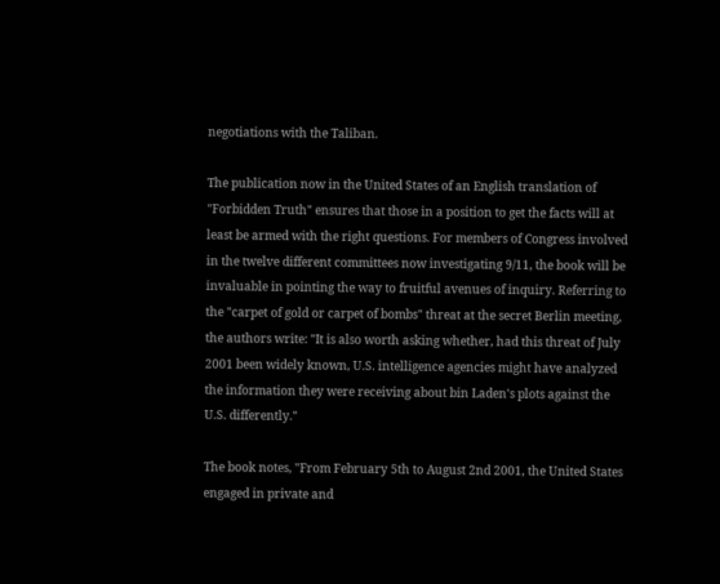negotiations with the Taliban.

The publication now in the United States of an English translation of "Forbidden Truth" ensures that those in a position to get the facts will at least be armed with the right questions. For members of Congress involved in the twelve different committees now investigating 9/11, the book will be invaluable in pointing the way to fruitful avenues of inquiry. Referring to the "carpet of gold or carpet of bombs" threat at the secret Berlin meeting, the authors write: "It is also worth asking whether, had this threat of July 2001 been widely known, U.S. intelligence agencies might have analyzed the information they were receiving about bin Laden's plots against the U.S. differently."

The book notes, "From February 5th to August 2nd 2001, the United States engaged in private and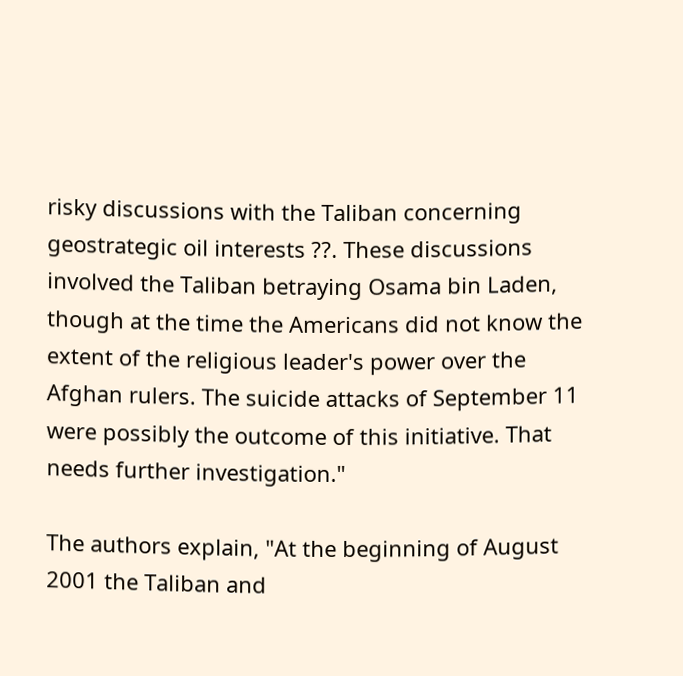risky discussions with the Taliban concerning geostrategic oil interests ??. These discussions involved the Taliban betraying Osama bin Laden, though at the time the Americans did not know the extent of the religious leader's power over the Afghan rulers. The suicide attacks of September 11 were possibly the outcome of this initiative. That needs further investigation."

The authors explain, "At the beginning of August 2001 the Taliban and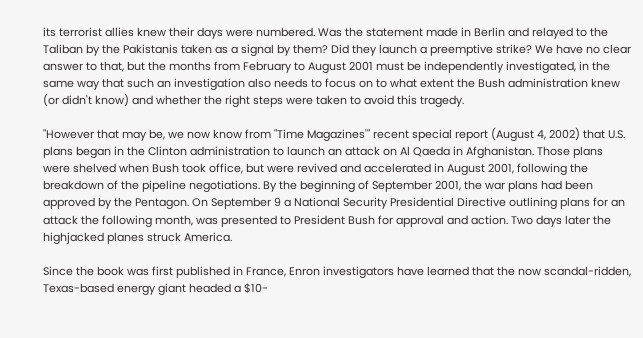its terrorist allies knew their days were numbered. Was the statement made in Berlin and relayed to the Taliban by the Pakistanis taken as a signal by them? Did they launch a preemptive strike? We have no clear answer to that, but the months from February to August 2001 must be independently investigated, in the same way that such an investigation also needs to focus on to what extent the Bush administration knew (or didn't know) and whether the right steps were taken to avoid this tragedy.

"However that may be, we now know from "Time Magazines'" recent special report (August 4, 2002) that U.S. plans began in the Clinton administration to launch an attack on Al Qaeda in Afghanistan. Those plans were shelved when Bush took office, but were revived and accelerated in August 2001, following the breakdown of the pipeline negotiations. By the beginning of September 2001, the war plans had been approved by the Pentagon. On September 9 a National Security Presidential Directive outlining plans for an attack the following month, was presented to President Bush for approval and action. Two days later the highjacked planes struck America.

Since the book was first published in France, Enron investigators have learned that the now scandal-ridden, Texas-based energy giant headed a $10-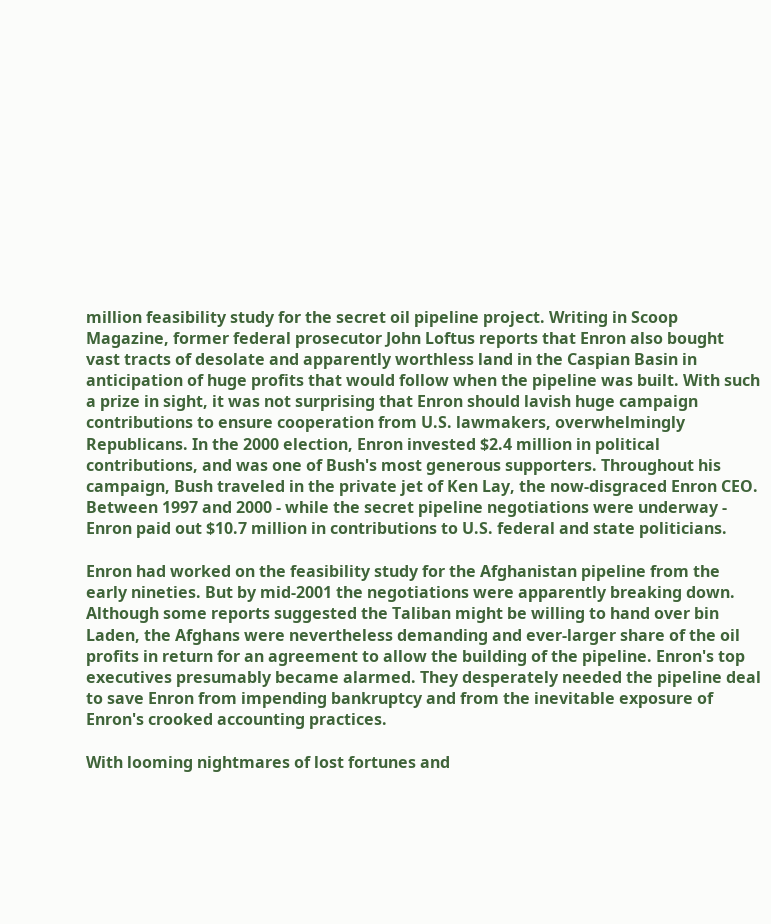million feasibility study for the secret oil pipeline project. Writing in Scoop Magazine, former federal prosecutor John Loftus reports that Enron also bought vast tracts of desolate and apparently worthless land in the Caspian Basin in anticipation of huge profits that would follow when the pipeline was built. With such a prize in sight, it was not surprising that Enron should lavish huge campaign contributions to ensure cooperation from U.S. lawmakers, overwhelmingly Republicans. In the 2000 election, Enron invested $2.4 million in political contributions, and was one of Bush's most generous supporters. Throughout his campaign, Bush traveled in the private jet of Ken Lay, the now-disgraced Enron CEO. Between 1997 and 2000 - while the secret pipeline negotiations were underway - Enron paid out $10.7 million in contributions to U.S. federal and state politicians.

Enron had worked on the feasibility study for the Afghanistan pipeline from the early nineties. But by mid-2001 the negotiations were apparently breaking down. Although some reports suggested the Taliban might be willing to hand over bin Laden, the Afghans were nevertheless demanding and ever-larger share of the oil profits in return for an agreement to allow the building of the pipeline. Enron's top executives presumably became alarmed. They desperately needed the pipeline deal to save Enron from impending bankruptcy and from the inevitable exposure of Enron's crooked accounting practices.

With looming nightmares of lost fortunes and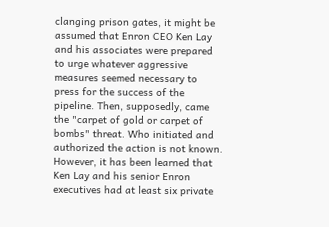clanging prison gates, it might be assumed that Enron CEO Ken Lay and his associates were prepared to urge whatever aggressive measures seemed necessary to press for the success of the pipeline. Then, supposedly, came the "carpet of gold or carpet of bombs" threat. Who initiated and authorized the action is not known. However, it has been learned that Ken Lay and his senior Enron executives had at least six private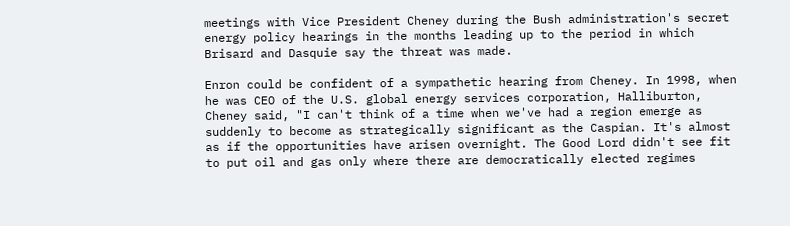meetings with Vice President Cheney during the Bush administration's secret energy policy hearings in the months leading up to the period in which Brisard and Dasquie say the threat was made.

Enron could be confident of a sympathetic hearing from Cheney. In 1998, when he was CEO of the U.S. global energy services corporation, Halliburton, Cheney said, "I can't think of a time when we've had a region emerge as suddenly to become as strategically significant as the Caspian. It's almost as if the opportunities have arisen overnight. The Good Lord didn't see fit to put oil and gas only where there are democratically elected regimes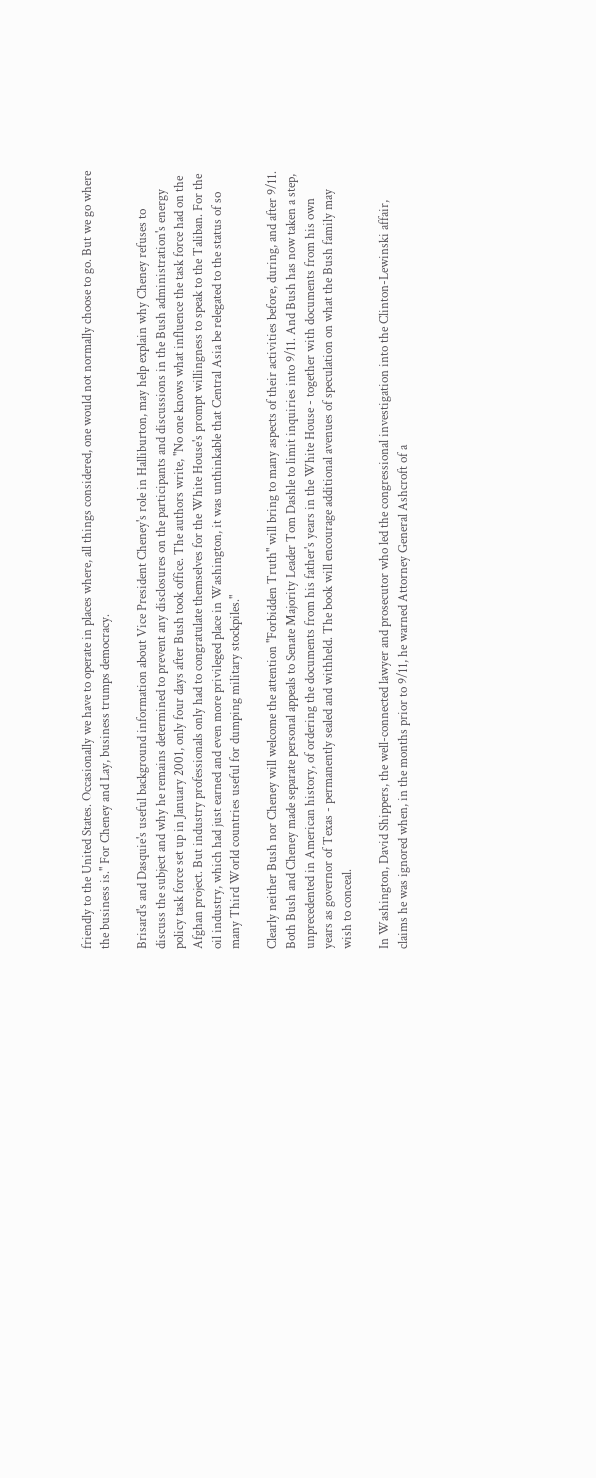friendly to the United States. Occasionally we have to operate in places where, all things considered, one would not normally choose to go. But we go where the business is." For Cheney and Lay, business trumps democracy.

Brisard's and Dasquie's useful background information about Vice President Cheney's role in Halliburton, may help explain why Cheney refuses to discuss the subject and why he remains determined to prevent any disclosures on the participants and discussions in the Bush administration's energy policy task force set up in January 2001, only four days after Bush took office. The authors write, "No one knows what influence the task force had on the Afghan project. But industry professionals only had to congratulate themselves for the White House's prompt willingness to speak to the Taliban. For the oil industry, which had just earned and even more privileged place in Washington, it was unthinkable that Central Asia be relegated to the status of so many Third World countries useful for dumping military stockpiles."

Clearly neither Bush nor Cheney will welcome the attention "Forbidden Truth" will bring to many aspects of their activities before, during, and after 9/11. Both Bush and Cheney made separate personal appeals to Senate Majority Leader Tom Dashle to limit inquiries into 9/11. And Bush has now taken a step, unprecedented in American history, of ordering the documents from his father's years in the White House - together with documents from his own years as governor of Texas - permanently sealed and withheld. The book will encourage additional avenues of speculation on what the Bush family may wish to conceal.

In Washington, David Shippers, the well-connected lawyer and prosecutor who led the congressional investigation into the Clinton-Lewinski affair, claims he was ignored when, in the months prior to 9/11, he warned Attorney General Ashcroft of a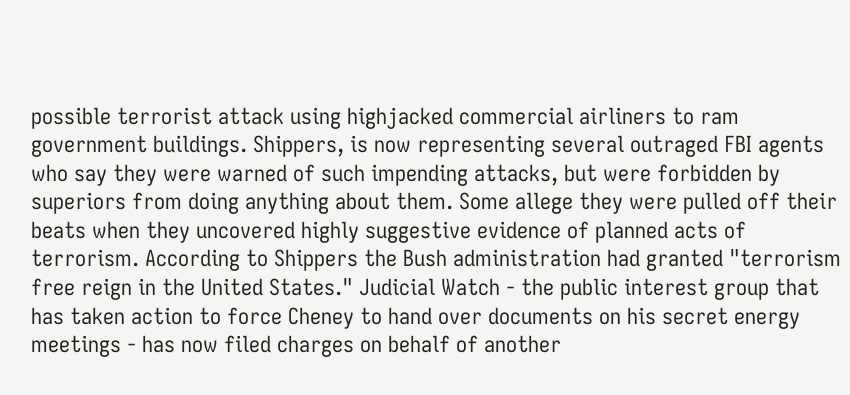possible terrorist attack using highjacked commercial airliners to ram government buildings. Shippers, is now representing several outraged FBI agents who say they were warned of such impending attacks, but were forbidden by superiors from doing anything about them. Some allege they were pulled off their beats when they uncovered highly suggestive evidence of planned acts of terrorism. According to Shippers the Bush administration had granted "terrorism free reign in the United States." Judicial Watch - the public interest group that has taken action to force Cheney to hand over documents on his secret energy meetings - has now filed charges on behalf of another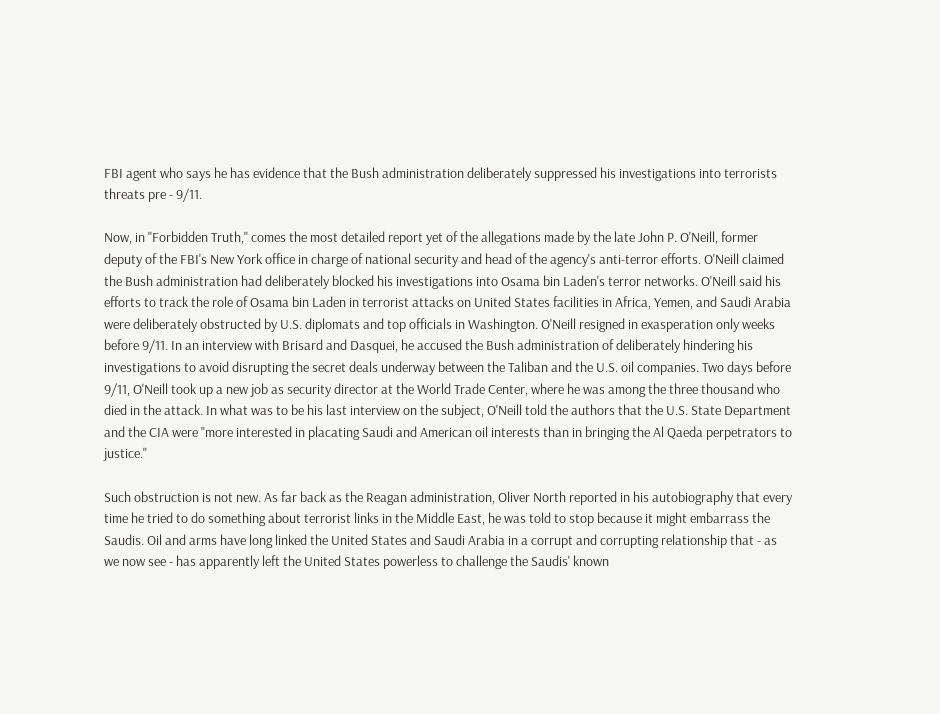FBI agent who says he has evidence that the Bush administration deliberately suppressed his investigations into terrorists threats pre - 9/11.

Now, in "Forbidden Truth," comes the most detailed report yet of the allegations made by the late John P. O'Neill, former deputy of the FBI's New York office in charge of national security and head of the agency's anti-terror efforts. O'Neill claimed the Bush administration had deliberately blocked his investigations into Osama bin Laden's terror networks. O'Neill said his efforts to track the role of Osama bin Laden in terrorist attacks on United States facilities in Africa, Yemen, and Saudi Arabia were deliberately obstructed by U.S. diplomats and top officials in Washington. O'Neill resigned in exasperation only weeks before 9/11. In an interview with Brisard and Dasquei, he accused the Bush administration of deliberately hindering his investigations to avoid disrupting the secret deals underway between the Taliban and the U.S. oil companies. Two days before 9/11, O'Neill took up a new job as security director at the World Trade Center, where he was among the three thousand who died in the attack. In what was to be his last interview on the subject, O'Neill told the authors that the U.S. State Department and the CIA were "more interested in placating Saudi and American oil interests than in bringing the Al Qaeda perpetrators to justice."

Such obstruction is not new. As far back as the Reagan administration, Oliver North reported in his autobiography that every time he tried to do something about terrorist links in the Middle East, he was told to stop because it might embarrass the Saudis. Oil and arms have long linked the United States and Saudi Arabia in a corrupt and corrupting relationship that - as we now see - has apparently left the United States powerless to challenge the Saudis' known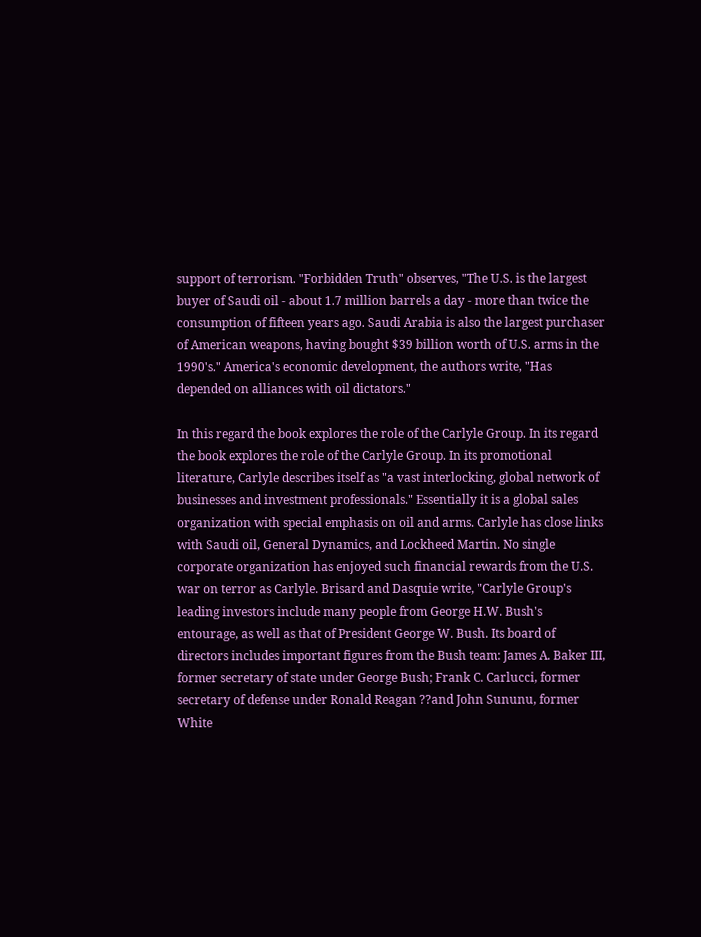support of terrorism. "Forbidden Truth" observes, "The U.S. is the largest buyer of Saudi oil - about 1.7 million barrels a day - more than twice the consumption of fifteen years ago. Saudi Arabia is also the largest purchaser of American weapons, having bought $39 billion worth of U.S. arms in the 1990's." America's economic development, the authors write, "Has depended on alliances with oil dictators."

In this regard the book explores the role of the Carlyle Group. In its regard the book explores the role of the Carlyle Group. In its promotional literature, Carlyle describes itself as "a vast interlocking, global network of businesses and investment professionals." Essentially it is a global sales organization with special emphasis on oil and arms. Carlyle has close links with Saudi oil, General Dynamics, and Lockheed Martin. No single corporate organization has enjoyed such financial rewards from the U.S. war on terror as Carlyle. Brisard and Dasquie write, "Carlyle Group's leading investors include many people from George H.W. Bush's entourage, as well as that of President George W. Bush. Its board of directors includes important figures from the Bush team: James A. Baker III, former secretary of state under George Bush; Frank C. Carlucci, former secretary of defense under Ronald Reagan ??and John Sununu, former White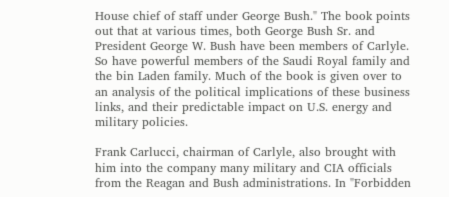House chief of staff under George Bush." The book points out that at various times, both George Bush Sr. and President George W. Bush have been members of Carlyle. So have powerful members of the Saudi Royal family and the bin Laden family. Much of the book is given over to an analysis of the political implications of these business links, and their predictable impact on U.S. energy and military policies.

Frank Carlucci, chairman of Carlyle, also brought with him into the company many military and CIA officials from the Reagan and Bush administrations. In "Forbidden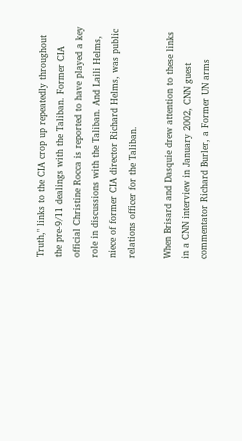Truth," links to the CIA crop up repeatedly throughout the pre-9/11 dealings with the Taliban. Former CIA official Christine Rocca is reported to have played a key role in discussions with the Taliban. And Laili Helms, niece of former CIA director Richard Helms, was public relations officer for the Taliban.

When Brisard and Dasquie drew attention to these links in a CNN interview in January 2002, CNN guest commentator Richard Burler, a Former UN arms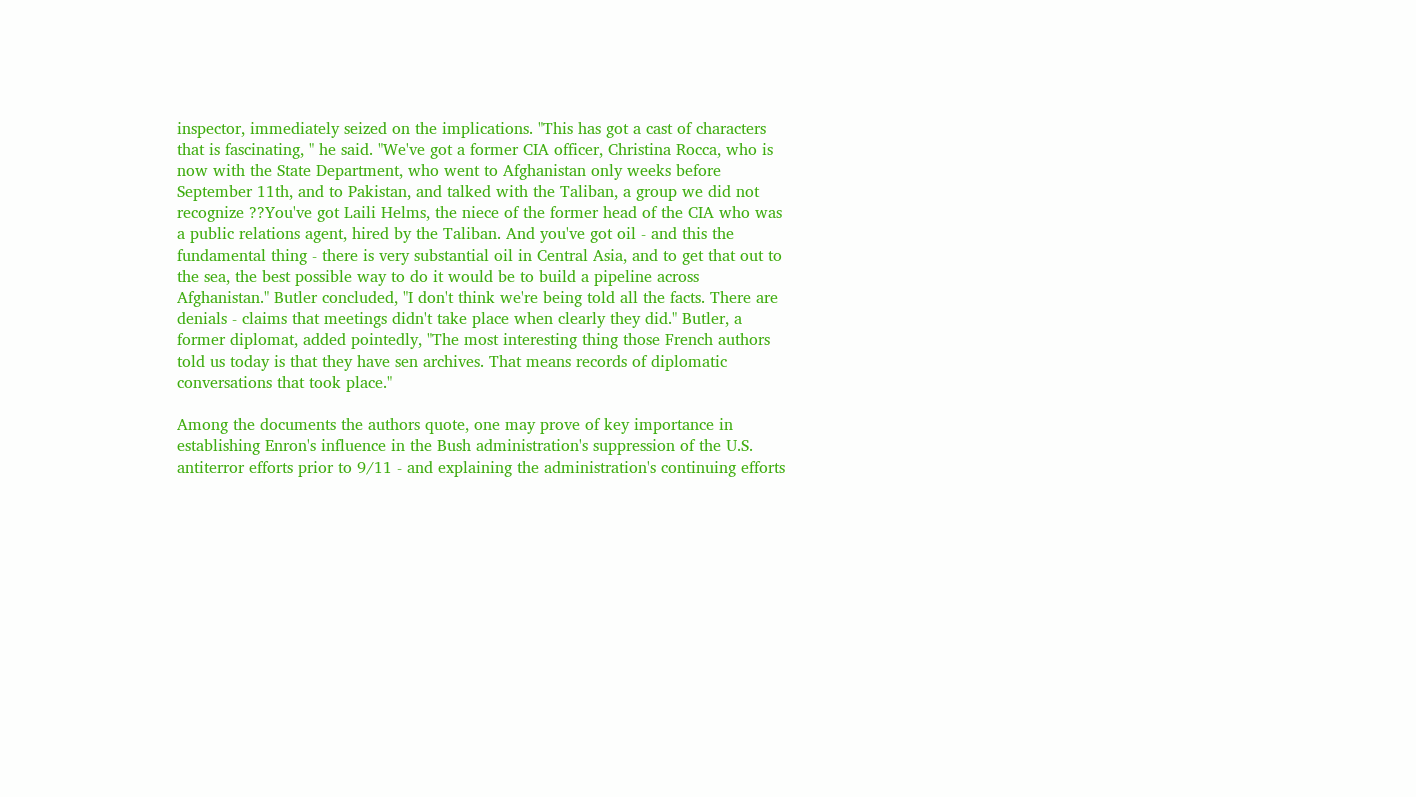inspector, immediately seized on the implications. "This has got a cast of characters that is fascinating, " he said. "We've got a former CIA officer, Christina Rocca, who is now with the State Department, who went to Afghanistan only weeks before September 11th, and to Pakistan, and talked with the Taliban, a group we did not recognize ??You've got Laili Helms, the niece of the former head of the CIA who was a public relations agent, hired by the Taliban. And you've got oil - and this the fundamental thing - there is very substantial oil in Central Asia, and to get that out to the sea, the best possible way to do it would be to build a pipeline across Afghanistan." Butler concluded, "I don't think we're being told all the facts. There are denials - claims that meetings didn't take place when clearly they did." Butler, a former diplomat, added pointedly, "The most interesting thing those French authors told us today is that they have sen archives. That means records of diplomatic conversations that took place."

Among the documents the authors quote, one may prove of key importance in establishing Enron's influence in the Bush administration's suppression of the U.S. antiterror efforts prior to 9/11 - and explaining the administration's continuing efforts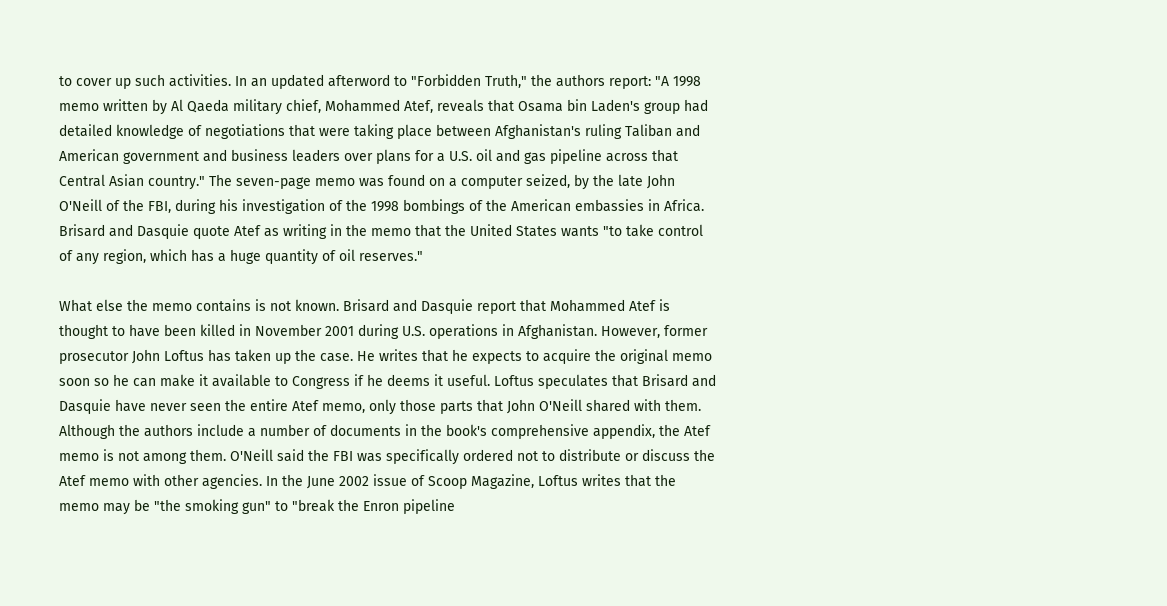to cover up such activities. In an updated afterword to "Forbidden Truth," the authors report: "A 1998 memo written by Al Qaeda military chief, Mohammed Atef, reveals that Osama bin Laden's group had detailed knowledge of negotiations that were taking place between Afghanistan's ruling Taliban and American government and business leaders over plans for a U.S. oil and gas pipeline across that Central Asian country." The seven-page memo was found on a computer seized, by the late John O'Neill of the FBI, during his investigation of the 1998 bombings of the American embassies in Africa. Brisard and Dasquie quote Atef as writing in the memo that the United States wants "to take control of any region, which has a huge quantity of oil reserves."

What else the memo contains is not known. Brisard and Dasquie report that Mohammed Atef is thought to have been killed in November 2001 during U.S. operations in Afghanistan. However, former prosecutor John Loftus has taken up the case. He writes that he expects to acquire the original memo soon so he can make it available to Congress if he deems it useful. Loftus speculates that Brisard and Dasquie have never seen the entire Atef memo, only those parts that John O'Neill shared with them. Although the authors include a number of documents in the book's comprehensive appendix, the Atef memo is not among them. O'Neill said the FBI was specifically ordered not to distribute or discuss the Atef memo with other agencies. In the June 2002 issue of Scoop Magazine, Loftus writes that the memo may be "the smoking gun" to "break the Enron pipeline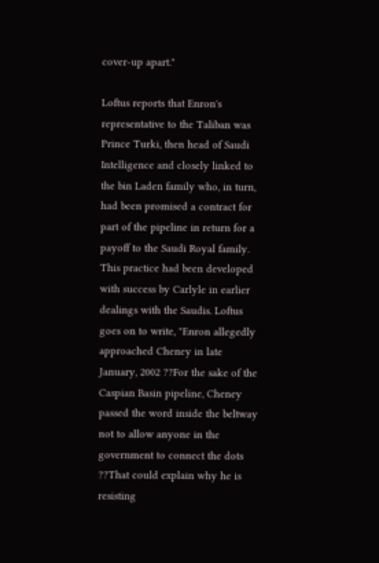cover-up apart."

Loftus reports that Enron's representative to the Taliban was Prince Turki, then head of Saudi Intelligence and closely linked to the bin Laden family who, in turn, had been promised a contract for part of the pipeline in return for a payoff to the Saudi Royal family. This practice had been developed with success by Carlyle in earlier dealings with the Saudis. Loftus goes on to write, "Enron allegedly approached Cheney in late January, 2002 ??For the sake of the Caspian Basin pipeline, Cheney passed the word inside the beltway not to allow anyone in the government to connect the dots ??That could explain why he is resisting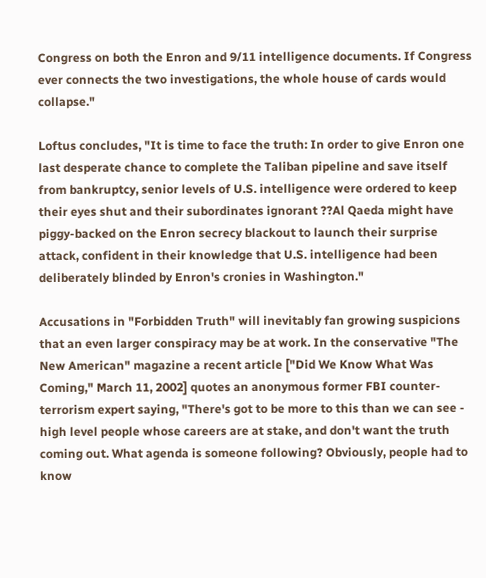Congress on both the Enron and 9/11 intelligence documents. If Congress ever connects the two investigations, the whole house of cards would collapse."

Loftus concludes, "It is time to face the truth: In order to give Enron one last desperate chance to complete the Taliban pipeline and save itself from bankruptcy, senior levels of U.S. intelligence were ordered to keep their eyes shut and their subordinates ignorant ??Al Qaeda might have piggy-backed on the Enron secrecy blackout to launch their surprise attack, confident in their knowledge that U.S. intelligence had been deliberately blinded by Enron's cronies in Washington."

Accusations in "Forbidden Truth" will inevitably fan growing suspicions that an even larger conspiracy may be at work. In the conservative "The New American" magazine a recent article ["Did We Know What Was Coming," March 11, 2002] quotes an anonymous former FBI counter-terrorism expert saying, "There's got to be more to this than we can see - high level people whose careers are at stake, and don't want the truth coming out. What agenda is someone following? Obviously, people had to know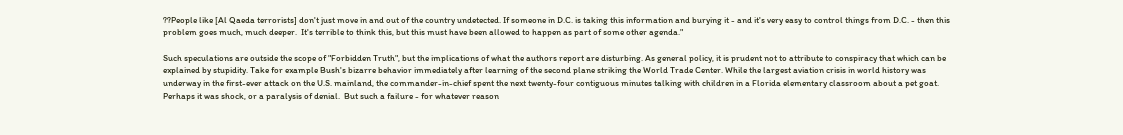??People like [Al Qaeda terrorists] don't just move in and out of the country undetected. If someone in D.C. is taking this information and burying it - and it's very easy to control things from D.C. - then this problem goes much, much deeper.  It's terrible to think this, but this must have been allowed to happen as part of some other agenda."

Such speculations are outside the scope of "Forbidden Truth", but the implications of what the authors report are disturbing. As general policy, it is prudent not to attribute to conspiracy that which can be explained by stupidity. Take for example Bush's bizarre behavior immediately after learning of the second plane striking the World Trade Center. While the largest aviation crisis in world history was underway in the first-ever attack on the U.S. mainland, the commander-in-chief spent the next twenty-four contiguous minutes talking with children in a Florida elementary classroom about a pet goat. Perhaps it was shock, or a paralysis of denial.  But such a failure - for whatever reason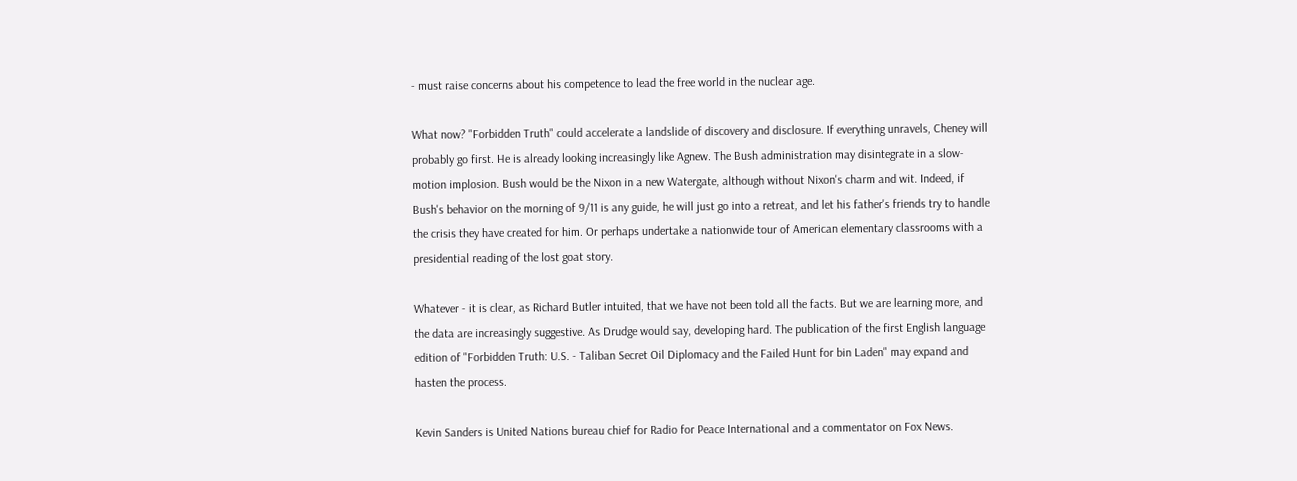- must raise concerns about his competence to lead the free world in the nuclear age.

What now? "Forbidden Truth" could accelerate a landslide of discovery and disclosure. If everything unravels, Cheney will probably go first. He is already looking increasingly like Agnew. The Bush administration may disintegrate in a slow-motion implosion. Bush would be the Nixon in a new Watergate, although without Nixon's charm and wit. Indeed, if Bush's behavior on the morning of 9/11 is any guide, he will just go into a retreat, and let his father's friends try to handle the crisis they have created for him. Or perhaps undertake a nationwide tour of American elementary classrooms with a presidential reading of the lost goat story.

Whatever - it is clear, as Richard Butler intuited, that we have not been told all the facts. But we are learning more, and the data are increasingly suggestive. As Drudge would say, developing hard. The publication of the first English language edition of "Forbidden Truth: U.S. - Taliban Secret Oil Diplomacy and the Failed Hunt for bin Laden" may expand and hasten the process.

Kevin Sanders is United Nations bureau chief for Radio for Peace International and a commentator on Fox News.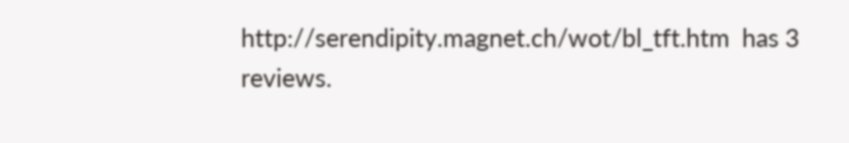http://serendipity.magnet.ch/wot/bl_tft.htm  has 3 reviews.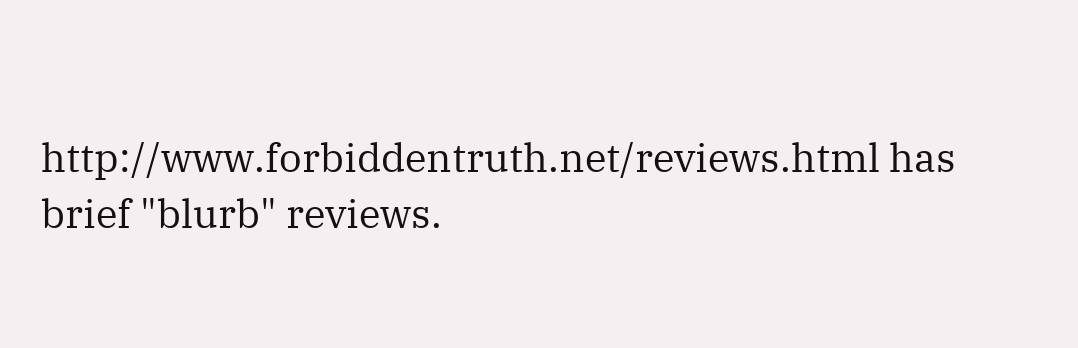http://www.forbiddentruth.net/reviews.html has brief "blurb" reviews.